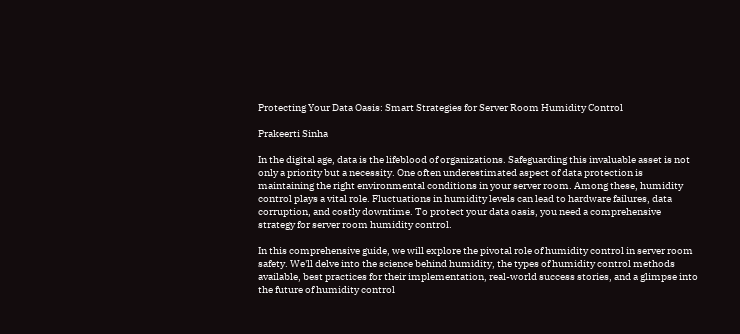Protecting Your Data Oasis: Smart Strategies for Server Room Humidity Control

Prakeerti Sinha

In the digital age, data is the lifeblood of organizations. Safeguarding this invaluable asset is not only a priority but a necessity. One often underestimated aspect of data protection is maintaining the right environmental conditions in your server room. Among these, humidity control plays a vital role. Fluctuations in humidity levels can lead to hardware failures, data corruption, and costly downtime. To protect your data oasis, you need a comprehensive strategy for server room humidity control.

In this comprehensive guide, we will explore the pivotal role of humidity control in server room safety. We'll delve into the science behind humidity, the types of humidity control methods available, best practices for their implementation, real-world success stories, and a glimpse into the future of humidity control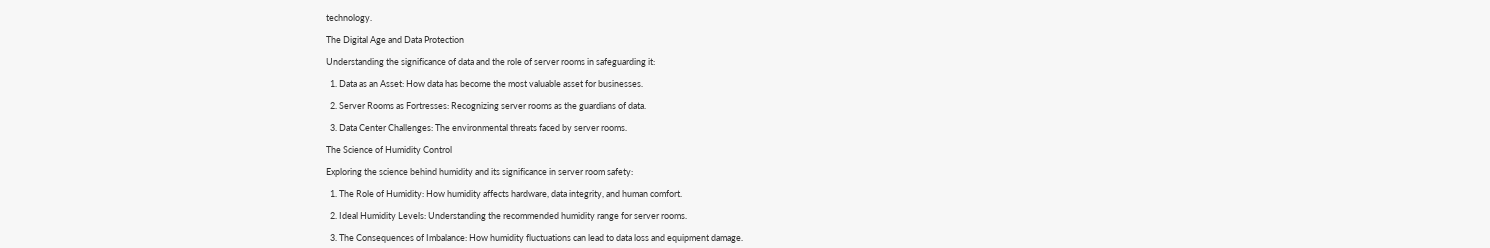technology.

The Digital Age and Data Protection

Understanding the significance of data and the role of server rooms in safeguarding it:

  1. Data as an Asset: How data has become the most valuable asset for businesses.

  2. Server Rooms as Fortresses: Recognizing server rooms as the guardians of data.

  3. Data Center Challenges: The environmental threats faced by server rooms.

The Science of Humidity Control

Exploring the science behind humidity and its significance in server room safety:

  1. The Role of Humidity: How humidity affects hardware, data integrity, and human comfort.

  2. Ideal Humidity Levels: Understanding the recommended humidity range for server rooms.

  3. The Consequences of Imbalance: How humidity fluctuations can lead to data loss and equipment damage.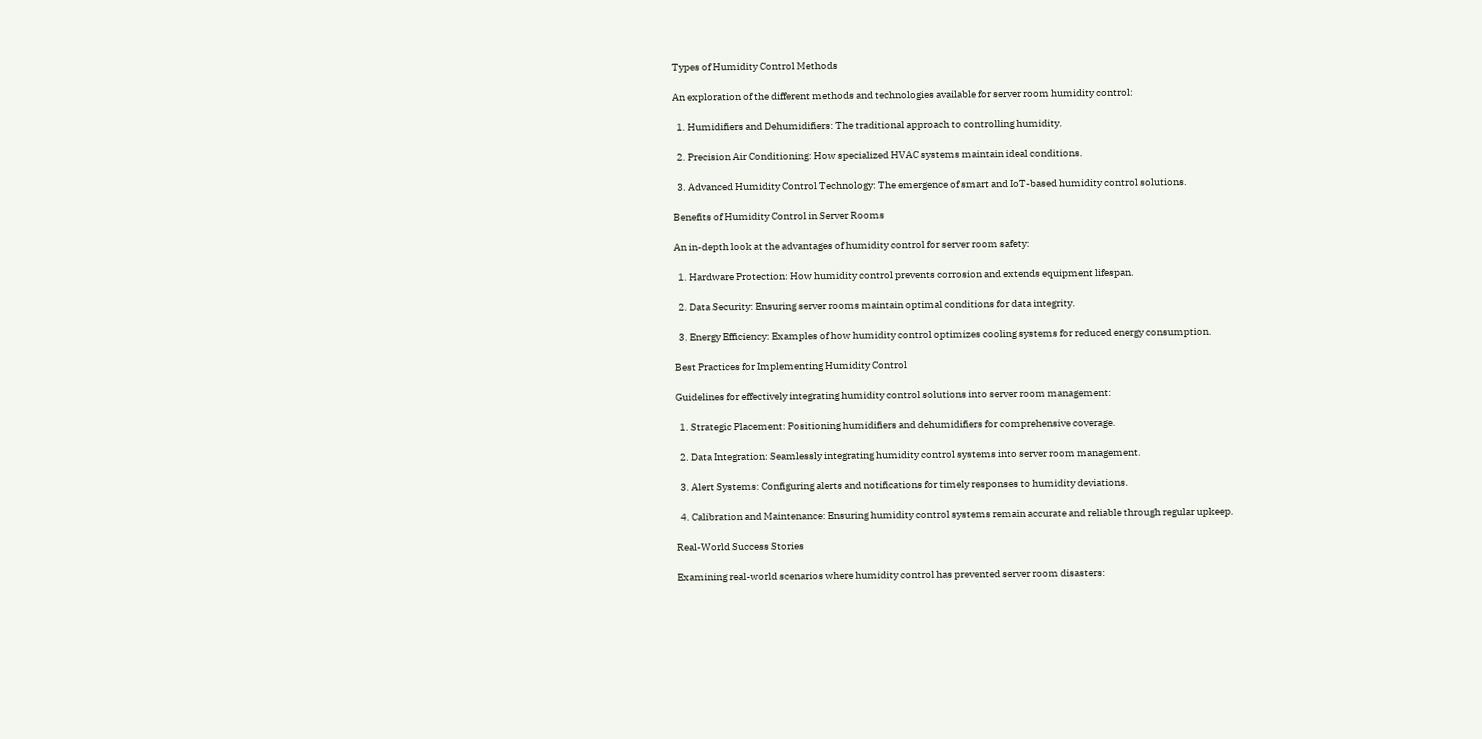Types of Humidity Control Methods

An exploration of the different methods and technologies available for server room humidity control:

  1. Humidifiers and Dehumidifiers: The traditional approach to controlling humidity.

  2. Precision Air Conditioning: How specialized HVAC systems maintain ideal conditions.

  3. Advanced Humidity Control Technology: The emergence of smart and IoT-based humidity control solutions.

Benefits of Humidity Control in Server Rooms

An in-depth look at the advantages of humidity control for server room safety:

  1. Hardware Protection: How humidity control prevents corrosion and extends equipment lifespan.

  2. Data Security: Ensuring server rooms maintain optimal conditions for data integrity.

  3. Energy Efficiency: Examples of how humidity control optimizes cooling systems for reduced energy consumption.

Best Practices for Implementing Humidity Control

Guidelines for effectively integrating humidity control solutions into server room management:

  1. Strategic Placement: Positioning humidifiers and dehumidifiers for comprehensive coverage.

  2. Data Integration: Seamlessly integrating humidity control systems into server room management.

  3. Alert Systems: Configuring alerts and notifications for timely responses to humidity deviations.

  4. Calibration and Maintenance: Ensuring humidity control systems remain accurate and reliable through regular upkeep.

Real-World Success Stories

Examining real-world scenarios where humidity control has prevented server room disasters: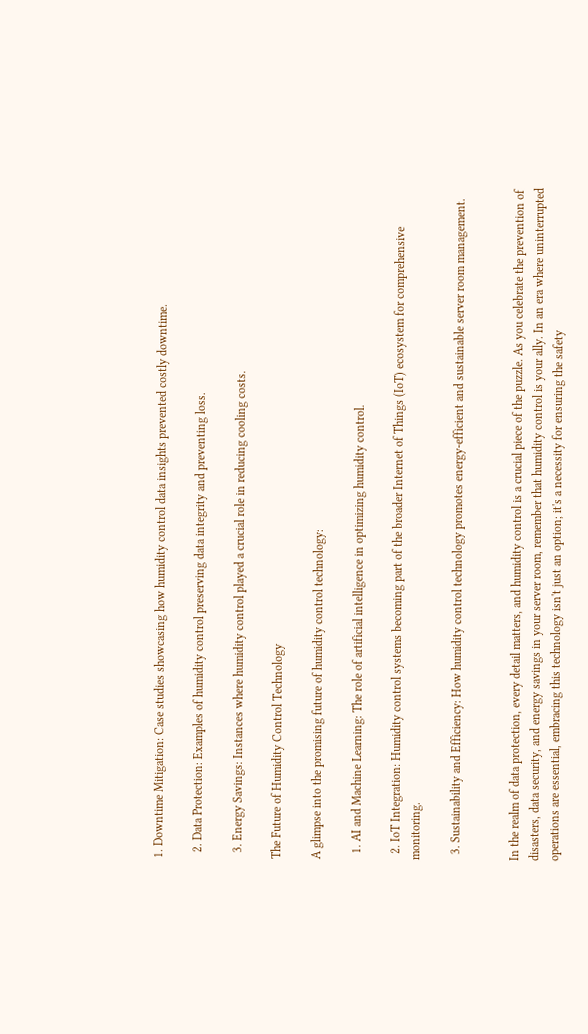1. Downtime Mitigation: Case studies showcasing how humidity control data insights prevented costly downtime.

  2. Data Protection: Examples of humidity control preserving data integrity and preventing loss.

  3. Energy Savings: Instances where humidity control played a crucial role in reducing cooling costs.

The Future of Humidity Control Technology

A glimpse into the promising future of humidity control technology:

  1. AI and Machine Learning: The role of artificial intelligence in optimizing humidity control.

  2. IoT Integration: Humidity control systems becoming part of the broader Internet of Things (IoT) ecosystem for comprehensive monitoring.

  3. Sustainability and Efficiency: How humidity control technology promotes energy-efficient and sustainable server room management.


In the realm of data protection, every detail matters, and humidity control is a crucial piece of the puzzle. As you celebrate the prevention of disasters, data security, and energy savings in your server room, remember that humidity control is your ally. In an era where uninterrupted operations are essential, embracing this technology isn't just an option; it's a necessity for ensuring the safety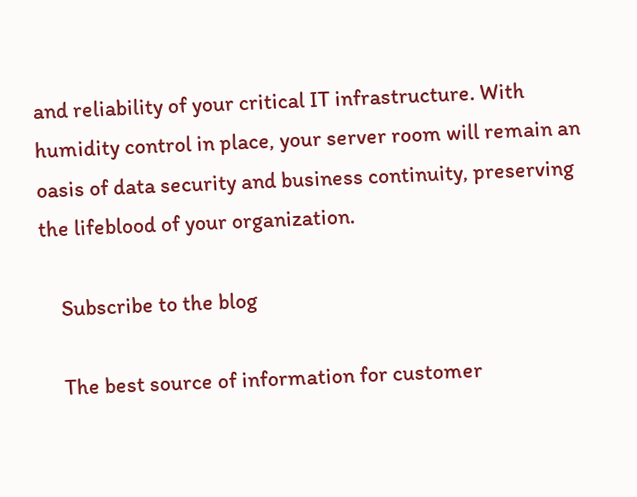and reliability of your critical IT infrastructure. With humidity control in place, your server room will remain an oasis of data security and business continuity, preserving the lifeblood of your organization.

    Subscribe to the blog

    The best source of information for customer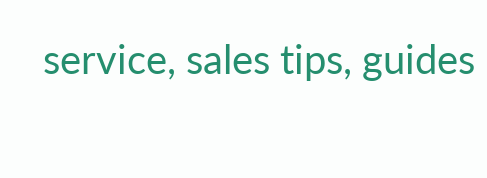service, sales tips, guides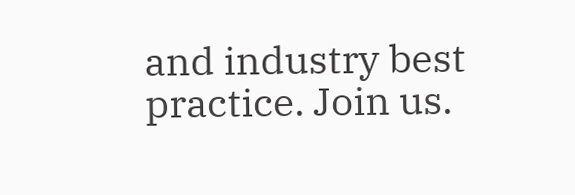and industry best practice. Join us.